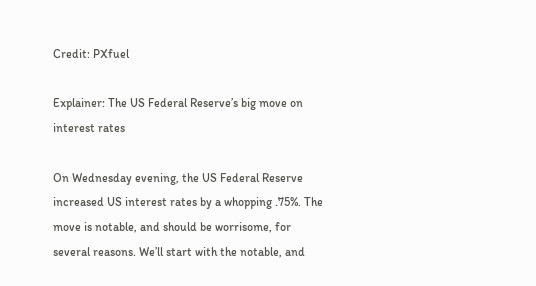Credit: PXfuel

Explainer: The US Federal Reserve’s big move on interest rates

On Wednesday evening, the US Federal Reserve increased US interest rates by a whopping .75%. The move is notable, and should be worrisome, for several reasons. We’ll start with the notable, and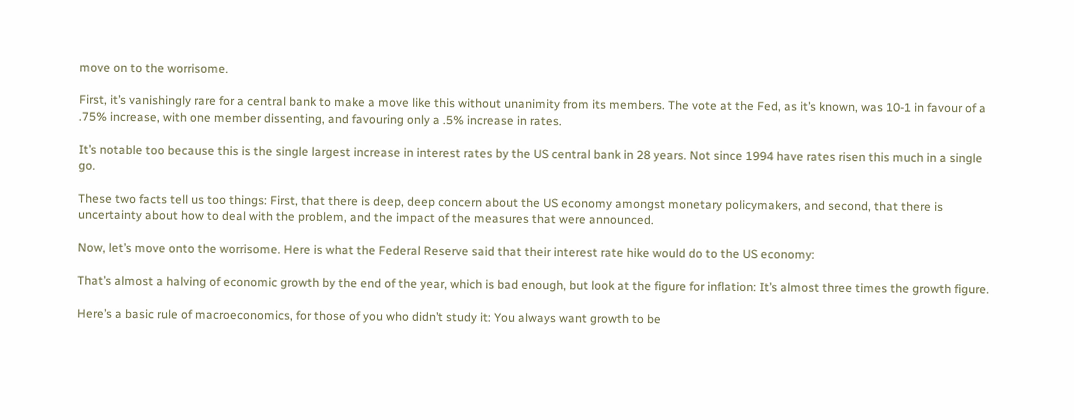move on to the worrisome.

First, it’s vanishingly rare for a central bank to make a move like this without unanimity from its members. The vote at the Fed, as it’s known, was 10-1 in favour of a .75% increase, with one member dissenting, and favouring only a .5% increase in rates.

It’s notable too because this is the single largest increase in interest rates by the US central bank in 28 years. Not since 1994 have rates risen this much in a single go.

These two facts tell us too things: First, that there is deep, deep concern about the US economy amongst monetary policymakers, and second, that there is uncertainty about how to deal with the problem, and the impact of the measures that were announced.

Now, let’s move onto the worrisome. Here is what the Federal Reserve said that their interest rate hike would do to the US economy:

That’s almost a halving of economic growth by the end of the year, which is bad enough, but look at the figure for inflation: It’s almost three times the growth figure.

Here’s a basic rule of macroeconomics, for those of you who didn’t study it: You always want growth to be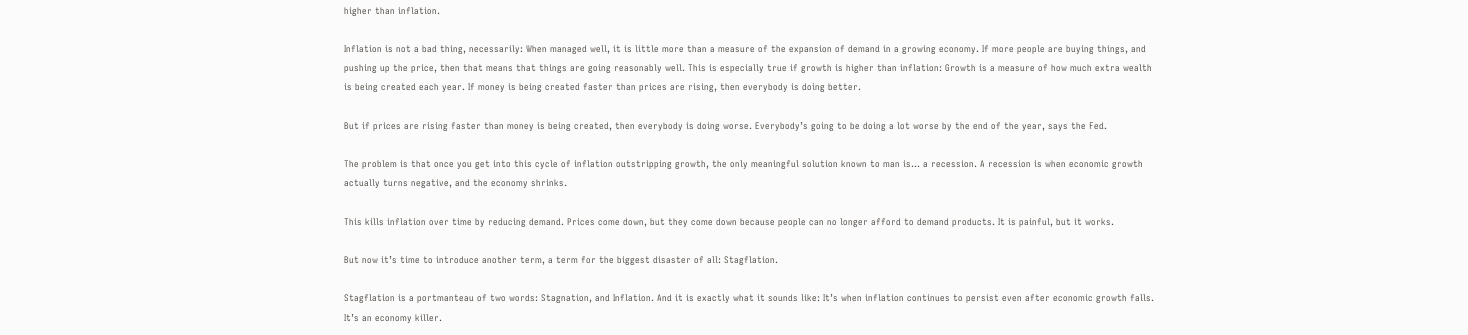higher than inflation.

Inflation is not a bad thing, necessarily: When managed well, it is little more than a measure of the expansion of demand in a growing economy. If more people are buying things, and pushing up the price, then that means that things are going reasonably well. This is especially true if growth is higher than inflation: Growth is a measure of how much extra wealth is being created each year. If money is being created faster than prices are rising, then everybody is doing better.

But if prices are rising faster than money is being created, then everybody is doing worse. Everybody’s going to be doing a lot worse by the end of the year, says the Fed.

The problem is that once you get into this cycle of inflation outstripping growth, the only meaningful solution known to man is… a recession. A recession is when economic growth actually turns negative, and the economy shrinks.

This kills inflation over time by reducing demand. Prices come down, but they come down because people can no longer afford to demand products. It is painful, but it works.

But now it’s time to introduce another term, a term for the biggest disaster of all: Stagflation.

Stagflation is a portmanteau of two words: Stagnation, and Inflation. And it is exactly what it sounds like: It’s when inflation continues to persist even after economic growth falls. It’s an economy killer.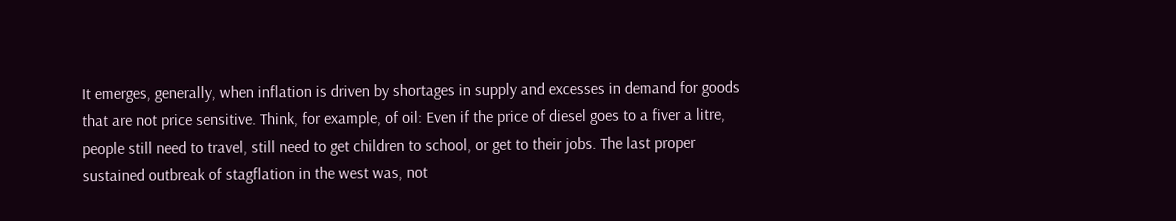It emerges, generally, when inflation is driven by shortages in supply and excesses in demand for goods that are not price sensitive. Think, for example, of oil: Even if the price of diesel goes to a fiver a litre, people still need to travel, still need to get children to school, or get to their jobs. The last proper sustained outbreak of stagflation in the west was, not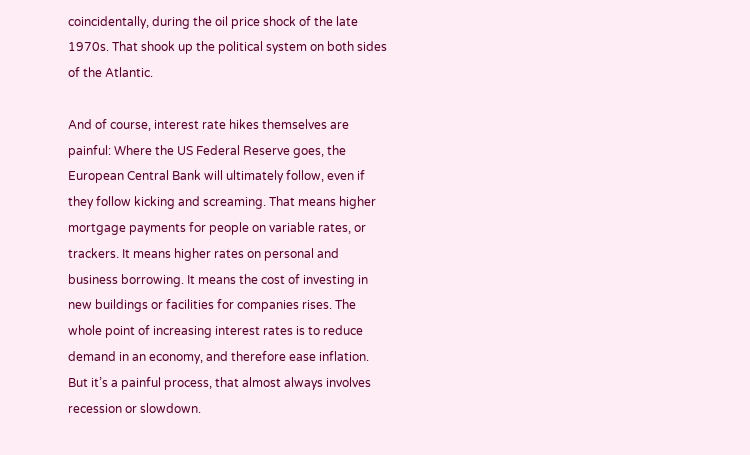coincidentally, during the oil price shock of the late 1970s. That shook up the political system on both sides of the Atlantic.

And of course, interest rate hikes themselves are painful: Where the US Federal Reserve goes, the European Central Bank will ultimately follow, even if they follow kicking and screaming. That means higher mortgage payments for people on variable rates, or trackers. It means higher rates on personal and business borrowing. It means the cost of investing in new buildings or facilities for companies rises. The whole point of increasing interest rates is to reduce demand in an economy, and therefore ease inflation. But it’s a painful process, that almost always involves recession or slowdown.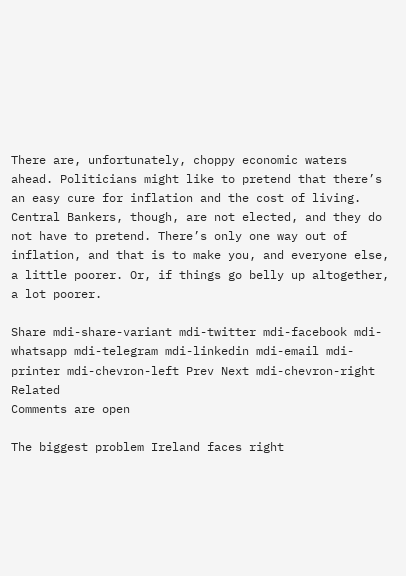There are, unfortunately, choppy economic waters ahead. Politicians might like to pretend that there’s an easy cure for inflation and the cost of living. Central Bankers, though, are not elected, and they do not have to pretend. There’s only one way out of inflation, and that is to make you, and everyone else, a little poorer. Or, if things go belly up altogether, a lot poorer.

Share mdi-share-variant mdi-twitter mdi-facebook mdi-whatsapp mdi-telegram mdi-linkedin mdi-email mdi-printer mdi-chevron-left Prev Next mdi-chevron-right Related
Comments are open

The biggest problem Ireland faces right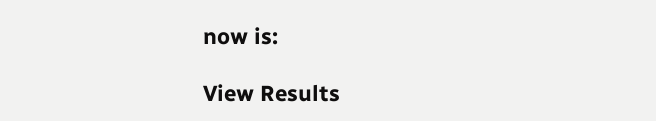now is:

View Results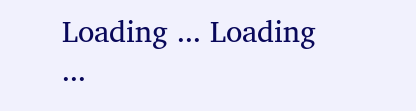Loading ... Loading ...